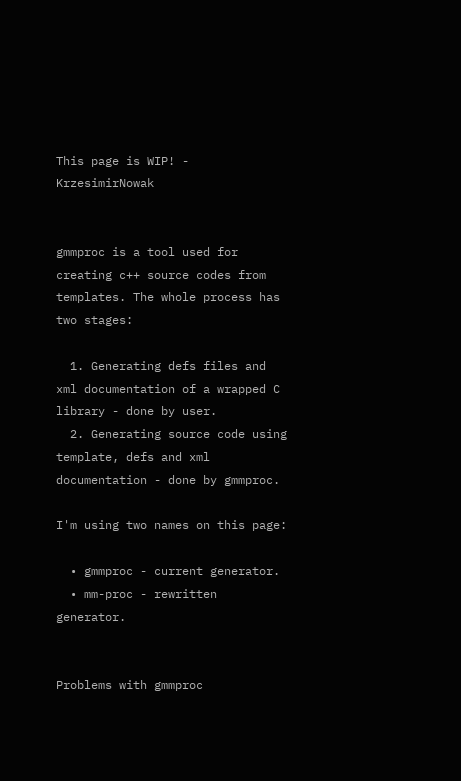This page is WIP! - KrzesimirNowak


gmmproc is a tool used for creating c++ source codes from templates. The whole process has two stages:

  1. Generating defs files and xml documentation of a wrapped C library - done by user.
  2. Generating source code using template, defs and xml documentation - done by gmmproc.

I'm using two names on this page:

  • gmmproc - current generator.
  • mm-proc - rewritten generator.


Problems with gmmproc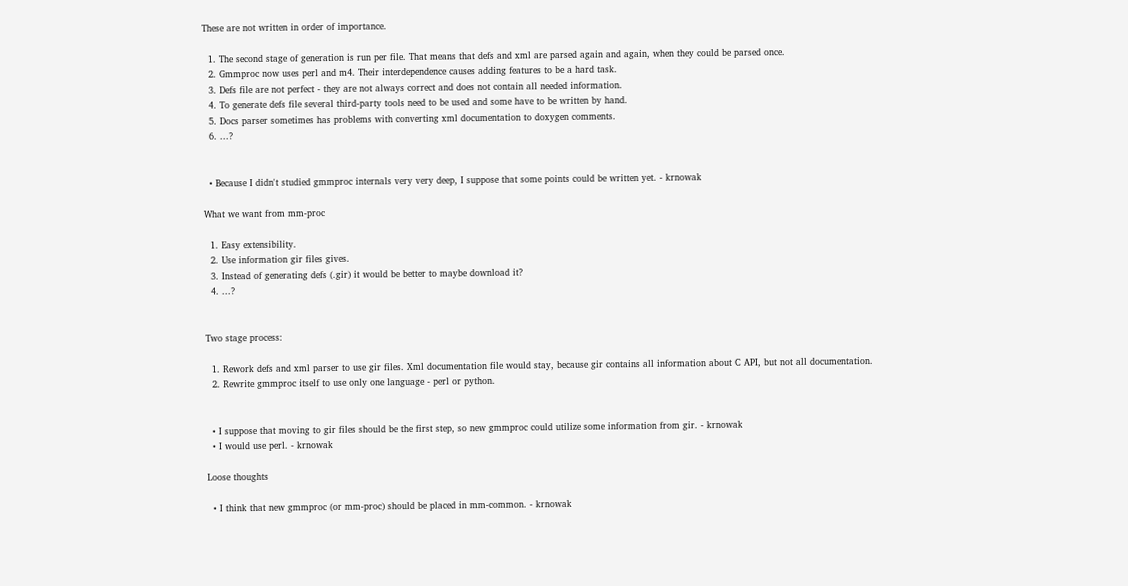These are not written in order of importance.

  1. The second stage of generation is run per file. That means that defs and xml are parsed again and again, when they could be parsed once.
  2. Gmmproc now uses perl and m4. Their interdependence causes adding features to be a hard task.
  3. Defs file are not perfect - they are not always correct and does not contain all needed information.
  4. To generate defs file several third-party tools need to be used and some have to be written by hand.
  5. Docs parser sometimes has problems with converting xml documentation to doxygen comments.
  6. ...?


  • Because I didn't studied gmmproc internals very very deep, I suppose that some points could be written yet. - krnowak

What we want from mm-proc

  1. Easy extensibility.
  2. Use information gir files gives.
  3. Instead of generating defs (.gir) it would be better to maybe download it?
  4. ...?


Two stage process:

  1. Rework defs and xml parser to use gir files. Xml documentation file would stay, because gir contains all information about C API, but not all documentation.
  2. Rewrite gmmproc itself to use only one language - perl or python.


  • I suppose that moving to gir files should be the first step, so new gmmproc could utilize some information from gir. - krnowak
  • I would use perl. - krnowak

Loose thoughts

  • I think that new gmmproc (or mm-proc) should be placed in mm-common. - krnowak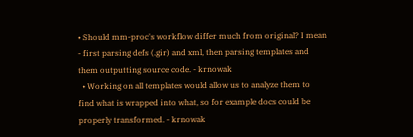• Should mm-proc's workflow differ much from original? I mean - first parsing defs (.gir) and xml, then parsing templates and them outputting source code. - krnowak
  • Working on all templates would allow us to analyze them to find what is wrapped into what, so for example docs could be properly transformed. - krnowak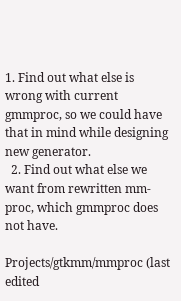1. Find out what else is wrong with current gmmproc, so we could have that in mind while designing new generator.
  2. Find out what else we want from rewritten mm-proc, which gmmproc does not have.

Projects/gtkmm/mmproc (last edited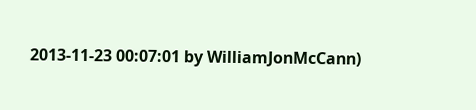2013-11-23 00:07:01 by WilliamJonMcCann)